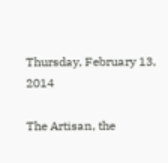Thursday, February 13, 2014

The Artisan, the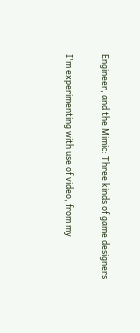Engineer, and the Mimic: Three kinds of game designers

I'm experimenting with use of video, from my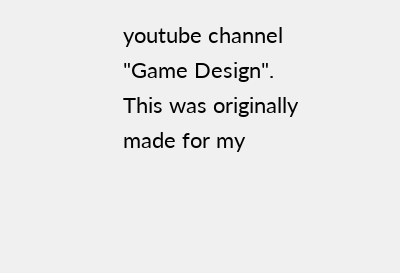youtube channel "Game Design". This was originally made for my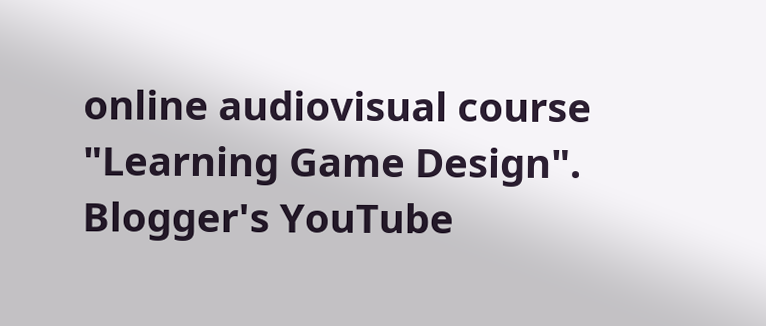online audiovisual course "Learning Game Design".  Blogger's YouTube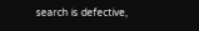search is defective,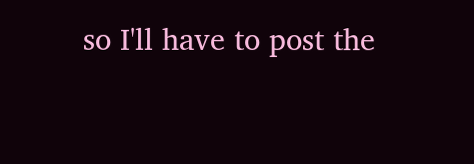so I'll have to post the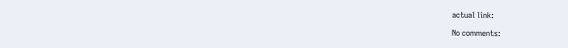actual link:

No comments: